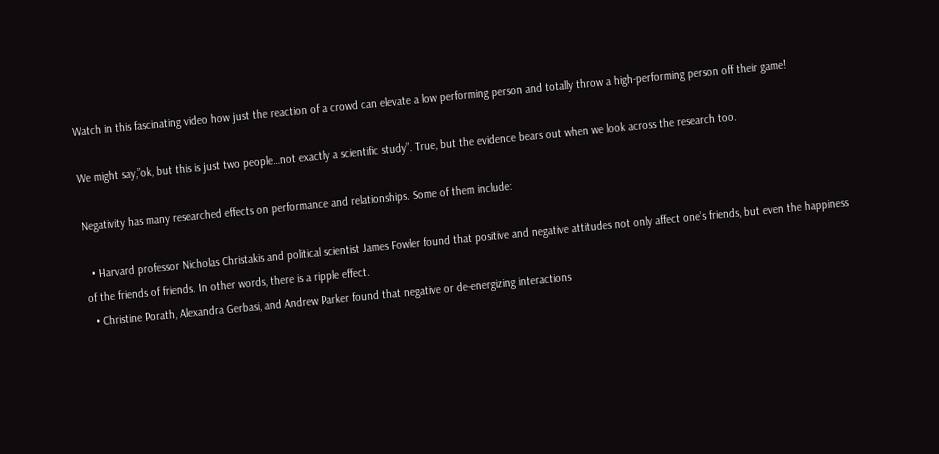Watch in this fascinating video how just the reaction of a crowd can elevate a low performing person and totally throw a high-performing person off their game!

We might say,”ok, but this is just two people…not exactly a scientific study”. True, but the evidence bears out when we look across the research too.

Negativity has many researched effects on performance and relationships. Some of them include:

  • Harvard professor Nicholas Christakis and political scientist James Fowler found that positive and negative attitudes not only affect one’s friends, but even the happiness of the friends of friends. In other words, there is a ripple effect.
  • Christine Porath, Alexandra Gerbasi, and Andrew Parker found that negative or de-energizing interactions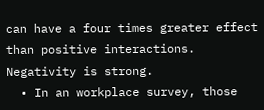can have a four times greater effect than positive interactions. Negativity is strong.
  • In an workplace survey, those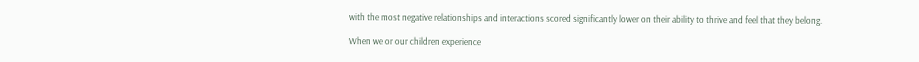with the most negative relationships and interactions scored significantly lower on their ability to thrive and feel that they belong.

When we or our children experience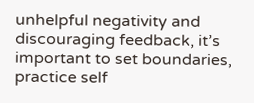unhelpful negativity and discouraging feedback, it’s important to set boundaries, practice self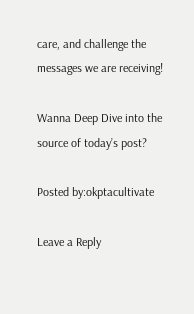care, and challenge the messages we are receiving!

Wanna Deep Dive into the source of today’s post?

Posted by:okptacultivate

Leave a Reply